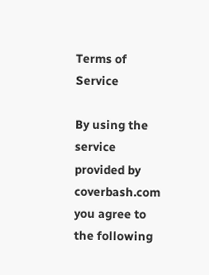Terms of Service

By using the service provided by coverbash.com you agree to the following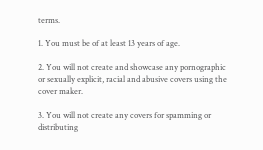terms.

1. You must be of at least 13 years of age.

2. You will not create and showcase any pornographic or sexually explicit, racial and abusive covers using the cover maker.

3. You will not create any covers for spamming or distributing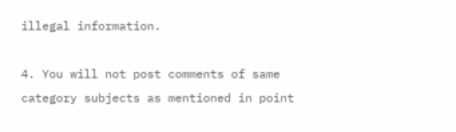illegal information.

4. You will not post comments of same category subjects as mentioned in point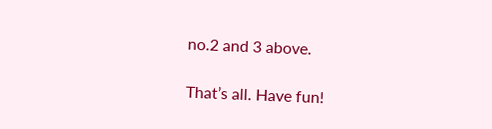no.2 and 3 above.

That’s all. Have fun!